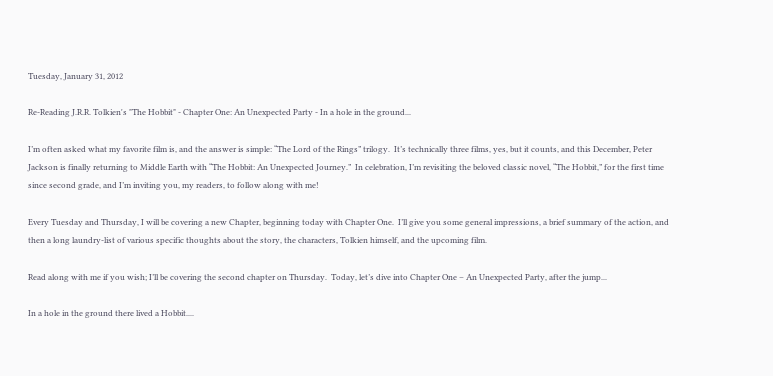Tuesday, January 31, 2012

Re-Reading J.R.R. Tolkien's "The Hobbit" - Chapter One: An Unexpected Party - In a hole in the ground...

I’m often asked what my favorite film is, and the answer is simple: “The Lord of the Rings” trilogy.  It’s technically three films, yes, but it counts, and this December, Peter Jackson is finally returning to Middle Earth with “The Hobbit: An Unexpected Journey.”  In celebration, I’m revisiting the beloved classic novel, “The Hobbit,” for the first time since second grade, and I’m inviting you, my readers, to follow along with me!

Every Tuesday and Thursday, I will be covering a new Chapter, beginning today with Chapter One.  I’ll give you some general impressions, a brief summary of the action, and then a long laundry-list of various specific thoughts about the story, the characters, Tolkien himself, and the upcoming film.

Read along with me if you wish; I’ll be covering the second chapter on Thursday.  Today, let’s dive into Chapter One – An Unexpected Party, after the jump...

In a hole in the ground there lived a Hobbit....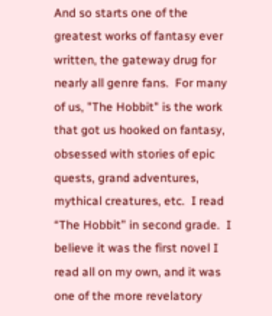And so starts one of the greatest works of fantasy ever written, the gateway drug for nearly all genre fans.  For many of us, "The Hobbit" is the work that got us hooked on fantasy, obsessed with stories of epic quests, grand adventures, mythical creatures, etc.  I read “The Hobbit” in second grade.  I believe it was the first novel I read all on my own, and it was one of the more revelatory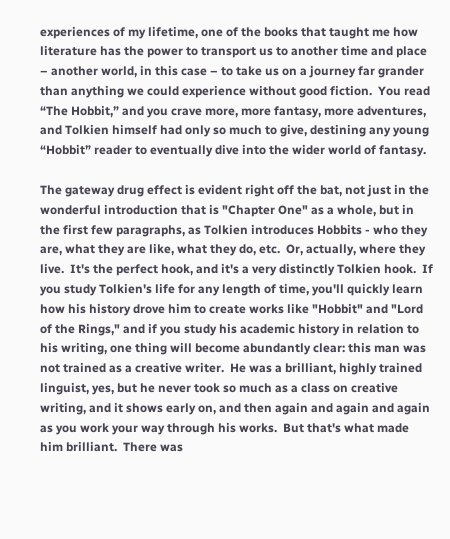experiences of my lifetime, one of the books that taught me how literature has the power to transport us to another time and place – another world, in this case – to take us on a journey far grander than anything we could experience without good fiction.  You read “The Hobbit,” and you crave more, more fantasy, more adventures, and Tolkien himself had only so much to give, destining any young “Hobbit” reader to eventually dive into the wider world of fantasy.

The gateway drug effect is evident right off the bat, not just in the wonderful introduction that is "Chapter One" as a whole, but in the first few paragraphs, as Tolkien introduces Hobbits - who they are, what they are like, what they do, etc.  Or, actually, where they live.  It's the perfect hook, and it's a very distinctly Tolkien hook.  If you study Tolkien's life for any length of time, you'll quickly learn how his history drove him to create works like "Hobbit" and "Lord of the Rings," and if you study his academic history in relation to his writing, one thing will become abundantly clear: this man was not trained as a creative writer.  He was a brilliant, highly trained linguist, yes, but he never took so much as a class on creative writing, and it shows early on, and then again and again and again as you work your way through his works.  But that's what made him brilliant.  There was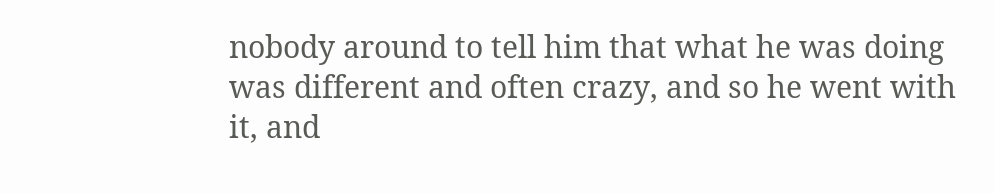nobody around to tell him that what he was doing was different and often crazy, and so he went with it, and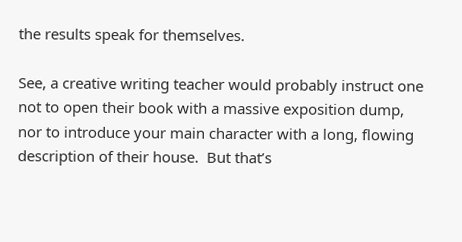the results speak for themselves.

See, a creative writing teacher would probably instruct one not to open their book with a massive exposition dump, nor to introduce your main character with a long, flowing description of their house.  But that’s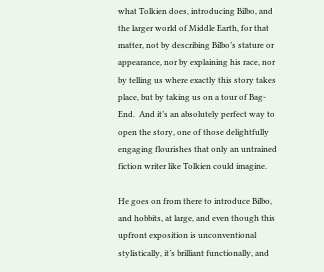what Tolkien does, introducing Bilbo, and the larger world of Middle Earth, for that matter, not by describing Bilbo’s stature or appearance, nor by explaining his race, nor by telling us where exactly this story takes place, but by taking us on a tour of Bag-End.  And it’s an absolutely perfect way to open the story, one of those delightfully engaging flourishes that only an untrained fiction writer like Tolkien could imagine.

He goes on from there to introduce Bilbo, and hobbits, at large, and even though this upfront exposition is unconventional stylistically, it’s brilliant functionally, and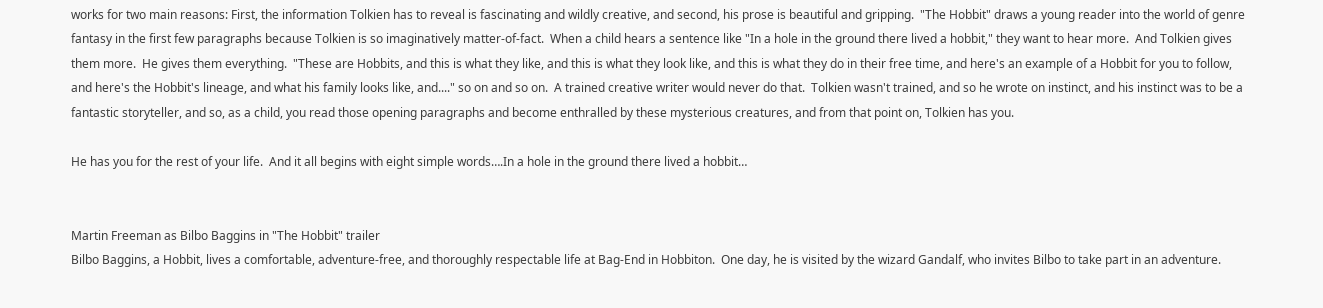works for two main reasons: First, the information Tolkien has to reveal is fascinating and wildly creative, and second, his prose is beautiful and gripping.  "The Hobbit" draws a young reader into the world of genre fantasy in the first few paragraphs because Tolkien is so imaginatively matter-of-fact.  When a child hears a sentence like "In a hole in the ground there lived a hobbit," they want to hear more.  And Tolkien gives them more.  He gives them everything.  "These are Hobbits, and this is what they like, and this is what they look like, and this is what they do in their free time, and here's an example of a Hobbit for you to follow, and here's the Hobbit's lineage, and what his family looks like, and...." so on and so on.  A trained creative writer would never do that.  Tolkien wasn't trained, and so he wrote on instinct, and his instinct was to be a fantastic storyteller, and so, as a child, you read those opening paragraphs and become enthralled by these mysterious creatures, and from that point on, Tolkien has you.

He has you for the rest of your life.  And it all begins with eight simple words….In a hole in the ground there lived a hobbit…


Martin Freeman as Bilbo Baggins in "The Hobbit" trailer
Bilbo Baggins, a Hobbit, lives a comfortable, adventure-free, and thoroughly respectable life at Bag-End in Hobbiton.  One day, he is visited by the wizard Gandalf, who invites Bilbo to take part in an adventure.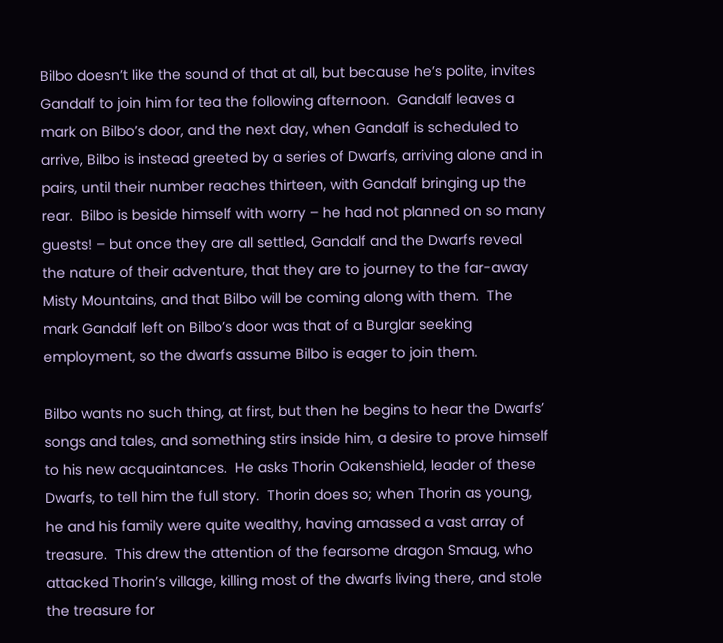Bilbo doesn’t like the sound of that at all, but because he’s polite, invites Gandalf to join him for tea the following afternoon.  Gandalf leaves a mark on Bilbo’s door, and the next day, when Gandalf is scheduled to arrive, Bilbo is instead greeted by a series of Dwarfs, arriving alone and in pairs, until their number reaches thirteen, with Gandalf bringing up the rear.  Bilbo is beside himself with worry – he had not planned on so many guests! – but once they are all settled, Gandalf and the Dwarfs reveal the nature of their adventure, that they are to journey to the far-away Misty Mountains, and that Bilbo will be coming along with them.  The mark Gandalf left on Bilbo’s door was that of a Burglar seeking employment, so the dwarfs assume Bilbo is eager to join them.

Bilbo wants no such thing, at first, but then he begins to hear the Dwarfs’ songs and tales, and something stirs inside him, a desire to prove himself to his new acquaintances.  He asks Thorin Oakenshield, leader of these Dwarfs, to tell him the full story.  Thorin does so; when Thorin as young, he and his family were quite wealthy, having amassed a vast array of treasure.  This drew the attention of the fearsome dragon Smaug, who attacked Thorin’s village, killing most of the dwarfs living there, and stole the treasure for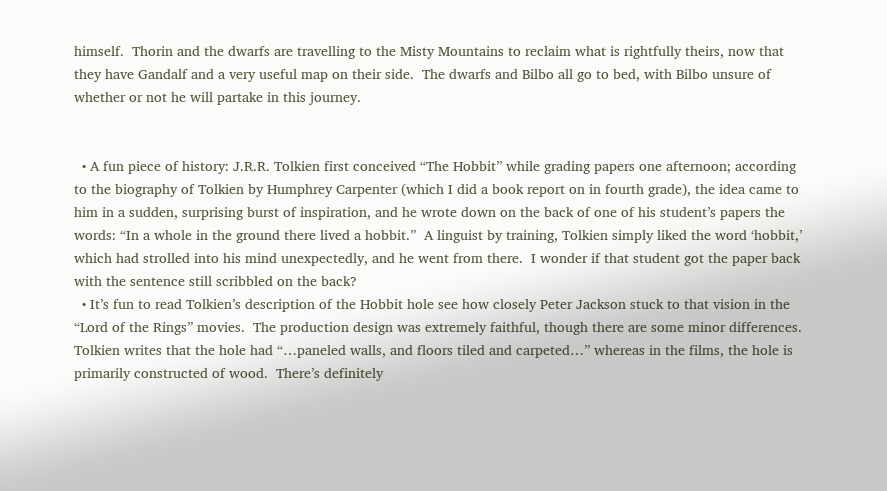himself.  Thorin and the dwarfs are travelling to the Misty Mountains to reclaim what is rightfully theirs, now that they have Gandalf and a very useful map on their side.  The dwarfs and Bilbo all go to bed, with Bilbo unsure of whether or not he will partake in this journey.


  • A fun piece of history: J.R.R. Tolkien first conceived “The Hobbit” while grading papers one afternoon; according to the biography of Tolkien by Humphrey Carpenter (which I did a book report on in fourth grade), the idea came to him in a sudden, surprising burst of inspiration, and he wrote down on the back of one of his student’s papers the words: “In a whole in the ground there lived a hobbit.”  A linguist by training, Tolkien simply liked the word ‘hobbit,’ which had strolled into his mind unexpectedly, and he went from there.  I wonder if that student got the paper back with the sentence still scribbled on the back?
  • It’s fun to read Tolkien’s description of the Hobbit hole see how closely Peter Jackson stuck to that vision in the “Lord of the Rings” movies.  The production design was extremely faithful, though there are some minor differences.  Tolkien writes that the hole had “…paneled walls, and floors tiled and carpeted…” whereas in the films, the hole is primarily constructed of wood.  There’s definitely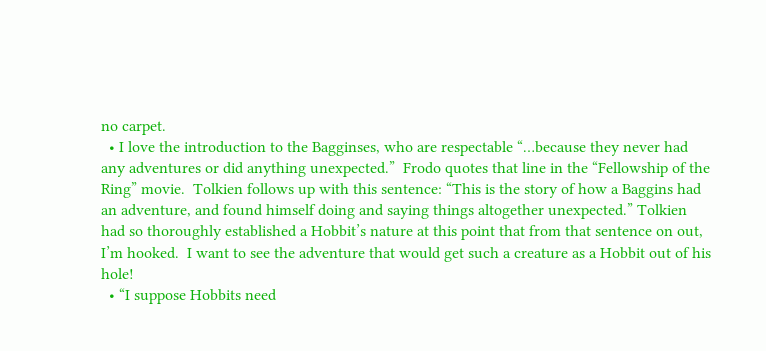no carpet.
  • I love the introduction to the Bagginses, who are respectable “…because they never had any adventures or did anything unexpected.”  Frodo quotes that line in the “Fellowship of the Ring” movie.  Tolkien follows up with this sentence: “This is the story of how a Baggins had an adventure, and found himself doing and saying things altogether unexpected.” Tolkien had so thoroughly established a Hobbit’s nature at this point that from that sentence on out, I’m hooked.  I want to see the adventure that would get such a creature as a Hobbit out of his hole!
  • “I suppose Hobbits need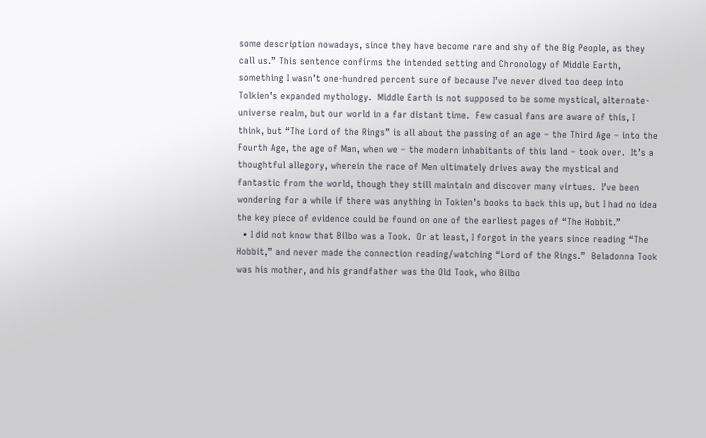some description nowadays, since they have become rare and shy of the Big People, as they call us.” This sentence confirms the intended setting and Chronology of Middle Earth, something I wasn’t one-hundred percent sure of because I’ve never dived too deep into Tolkien’s expanded mythology.  Middle Earth is not supposed to be some mystical, alternate-universe realm, but our world in a far distant time.  Few casual fans are aware of this, I think, but “The Lord of the Rings” is all about the passing of an age – the Third Age – into the Fourth Age, the age of Man, when we – the modern inhabitants of this land – took over.  It’s a thoughtful allegory, wherein the race of Men ultimately drives away the mystical and fantastic from the world, though they still maintain and discover many virtues.  I’ve been wondering for a while if there was anything in Tokien’s books to back this up, but I had no idea the key piece of evidence could be found on one of the earliest pages of “The Hobbit.”
  • I did not know that Bilbo was a Took.  Or at least, I forgot in the years since reading “The Hobbit,” and never made the connection reading/watching “Lord of the Rings.”  Beladonna Took was his mother, and his grandfather was the Old Took, who Bilbo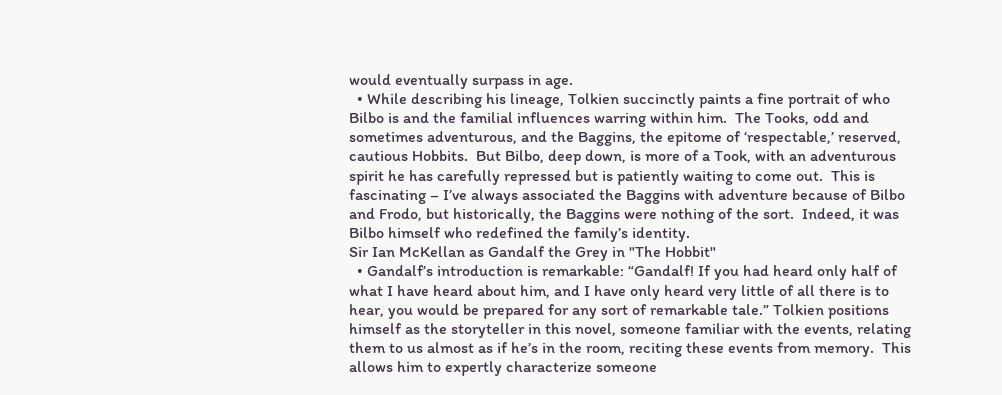would eventually surpass in age.
  • While describing his lineage, Tolkien succinctly paints a fine portrait of who Bilbo is and the familial influences warring within him.  The Tooks, odd and sometimes adventurous, and the Baggins, the epitome of ‘respectable,’ reserved, cautious Hobbits.  But Bilbo, deep down, is more of a Took, with an adventurous spirit he has carefully repressed but is patiently waiting to come out.  This is fascinating – I’ve always associated the Baggins with adventure because of Bilbo and Frodo, but historically, the Baggins were nothing of the sort.  Indeed, it was Bilbo himself who redefined the family’s identity.
Sir Ian McKellan as Gandalf the Grey in "The Hobbit"
  • Gandalf’s introduction is remarkable: “Gandalf! If you had heard only half of what I have heard about him, and I have only heard very little of all there is to hear, you would be prepared for any sort of remarkable tale.” Tolkien positions himself as the storyteller in this novel, someone familiar with the events, relating them to us almost as if he’s in the room, reciting these events from memory.  This allows him to expertly characterize someone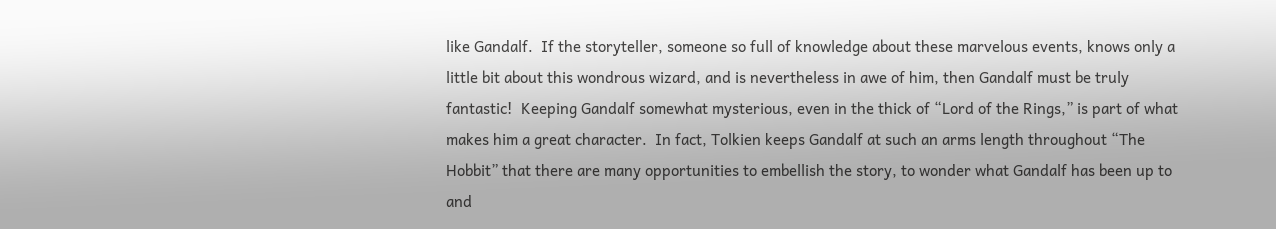like Gandalf.  If the storyteller, someone so full of knowledge about these marvelous events, knows only a little bit about this wondrous wizard, and is nevertheless in awe of him, then Gandalf must be truly fantastic!  Keeping Gandalf somewhat mysterious, even in the thick of “Lord of the Rings,” is part of what makes him a great character.  In fact, Tolkien keeps Gandalf at such an arms length throughout “The Hobbit” that there are many opportunities to embellish the story, to wonder what Gandalf has been up to and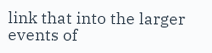link that into the larger events of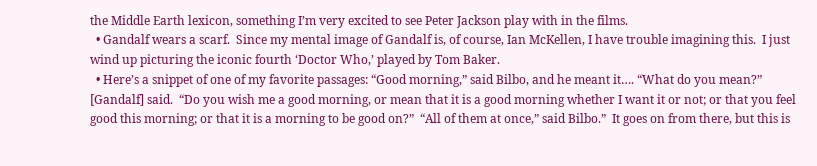the Middle Earth lexicon, something I’m very excited to see Peter Jackson play with in the films.
  • Gandalf wears a scarf.  Since my mental image of Gandalf is, of course, Ian McKellen, I have trouble imagining this.  I just wind up picturing the iconic fourth ‘Doctor Who,’ played by Tom Baker.
  • Here’s a snippet of one of my favorite passages: “Good morning,” said Bilbo, and he meant it…. “What do you mean?” [Gandalf] said.  “Do you wish me a good morning, or mean that it is a good morning whether I want it or not; or that you feel good this morning; or that it is a morning to be good on?”  “All of them at once,” said Bilbo.”  It goes on from there, but this is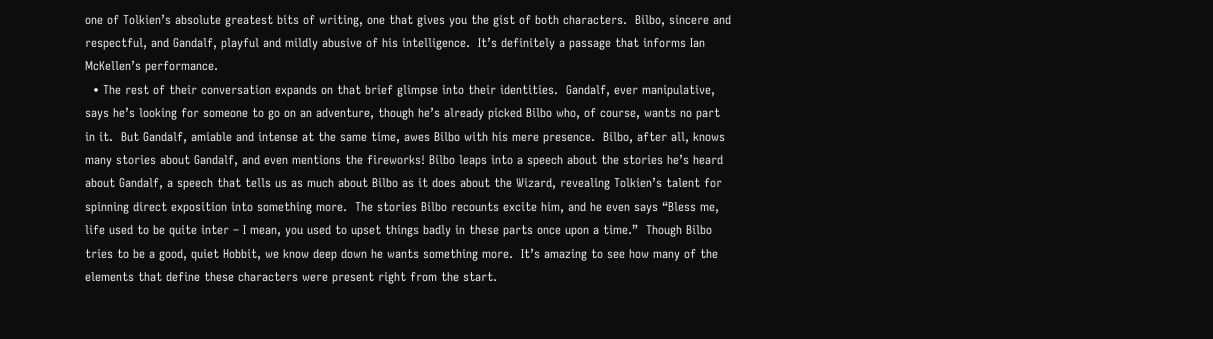one of Tolkien’s absolute greatest bits of writing, one that gives you the gist of both characters.  Bilbo, sincere and respectful, and Gandalf, playful and mildly abusive of his intelligence.  It’s definitely a passage that informs Ian McKellen’s performance.
  • The rest of their conversation expands on that brief glimpse into their identities.  Gandalf, ever manipulative, says he’s looking for someone to go on an adventure, though he’s already picked Bilbo who, of course, wants no part in it.  But Gandalf, amiable and intense at the same time, awes Bilbo with his mere presence.  Bilbo, after all, knows many stories about Gandalf, and even mentions the fireworks! Bilbo leaps into a speech about the stories he’s heard about Gandalf, a speech that tells us as much about Bilbo as it does about the Wizard, revealing Tolkien’s talent for spinning direct exposition into something more.  The stories Bilbo recounts excite him, and he even says “Bless me, life used to be quite inter – I mean, you used to upset things badly in these parts once upon a time.”  Though Bilbo tries to be a good, quiet Hobbit, we know deep down he wants something more.  It’s amazing to see how many of the elements that define these characters were present right from the start.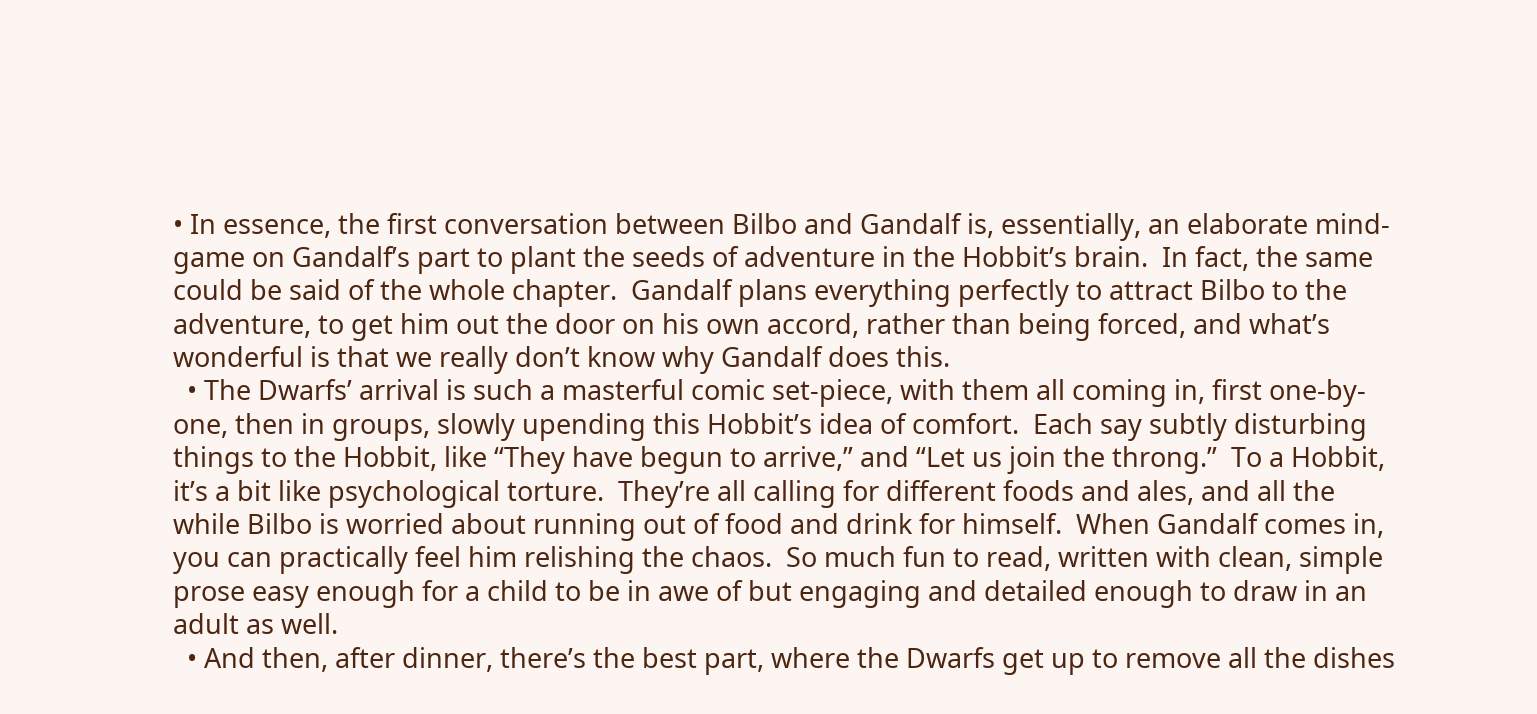• In essence, the first conversation between Bilbo and Gandalf is, essentially, an elaborate mind-game on Gandalf’s part to plant the seeds of adventure in the Hobbit’s brain.  In fact, the same could be said of the whole chapter.  Gandalf plans everything perfectly to attract Bilbo to the adventure, to get him out the door on his own accord, rather than being forced, and what’s wonderful is that we really don’t know why Gandalf does this.
  • The Dwarfs’ arrival is such a masterful comic set-piece, with them all coming in, first one-by-one, then in groups, slowly upending this Hobbit’s idea of comfort.  Each say subtly disturbing things to the Hobbit, like “They have begun to arrive,” and “Let us join the throng.”  To a Hobbit, it’s a bit like psychological torture.  They’re all calling for different foods and ales, and all the while Bilbo is worried about running out of food and drink for himself.  When Gandalf comes in, you can practically feel him relishing the chaos.  So much fun to read, written with clean, simple prose easy enough for a child to be in awe of but engaging and detailed enough to draw in an adult as well.
  • And then, after dinner, there’s the best part, where the Dwarfs get up to remove all the dishes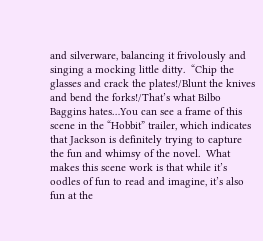and silverware, balancing it frivolously and singing a mocking little ditty.  “Chip the glasses and crack the plates!/Blunt the knives and bend the forks!/That’s what Bilbo Baggins hates…You can see a frame of this scene in the “Hobbit” trailer, which indicates that Jackson is definitely trying to capture the fun and whimsy of the novel.  What makes this scene work is that while it’s oodles of fun to read and imagine, it’s also fun at the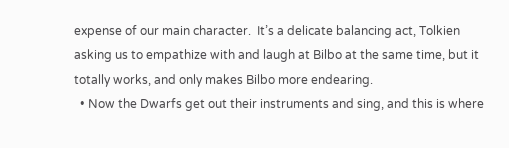expense of our main character.  It’s a delicate balancing act, Tolkien asking us to empathize with and laugh at Bilbo at the same time, but it totally works, and only makes Bilbo more endearing.
  • Now the Dwarfs get out their instruments and sing, and this is where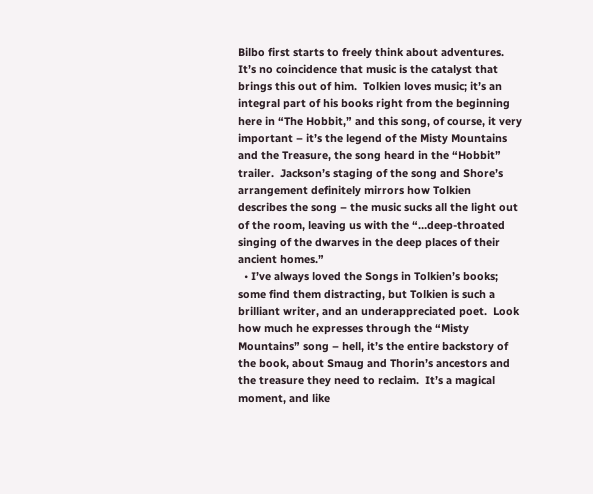Bilbo first starts to freely think about adventures.  It’s no coincidence that music is the catalyst that brings this out of him.  Tolkien loves music; it’s an integral part of his books right from the beginning here in “The Hobbit,” and this song, of course, it very important – it’s the legend of the Misty Mountains and the Treasure, the song heard in the “Hobbit” trailer.  Jackson’s staging of the song and Shore’s arrangement definitely mirrors how Tolkien describes the song – the music sucks all the light out of the room, leaving us with the “…deep-throated singing of the dwarves in the deep places of their ancient homes.”
  • I’ve always loved the Songs in Tolkien’s books; some find them distracting, but Tolkien is such a brilliant writer, and an underappreciated poet.  Look how much he expresses through the “Misty Mountains” song – hell, it’s the entire backstory of the book, about Smaug and Thorin’s ancestors and the treasure they need to reclaim.  It’s a magical moment, and like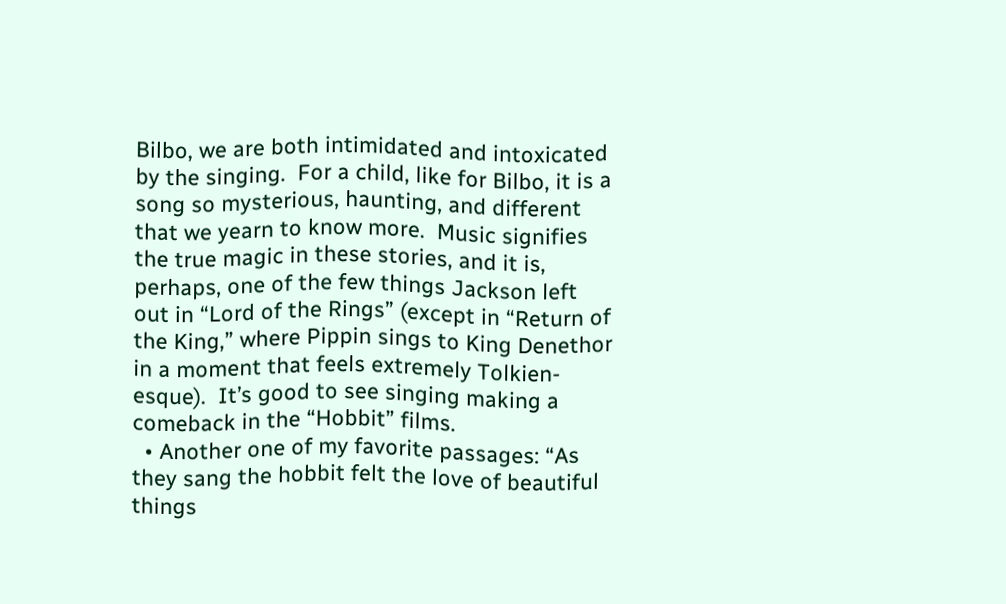Bilbo, we are both intimidated and intoxicated by the singing.  For a child, like for Bilbo, it is a song so mysterious, haunting, and different that we yearn to know more.  Music signifies the true magic in these stories, and it is, perhaps, one of the few things Jackson left out in “Lord of the Rings” (except in “Return of the King,” where Pippin sings to King Denethor in a moment that feels extremely Tolkien-esque).  It’s good to see singing making a comeback in the “Hobbit” films.
  • Another one of my favorite passages: “As they sang the hobbit felt the love of beautiful things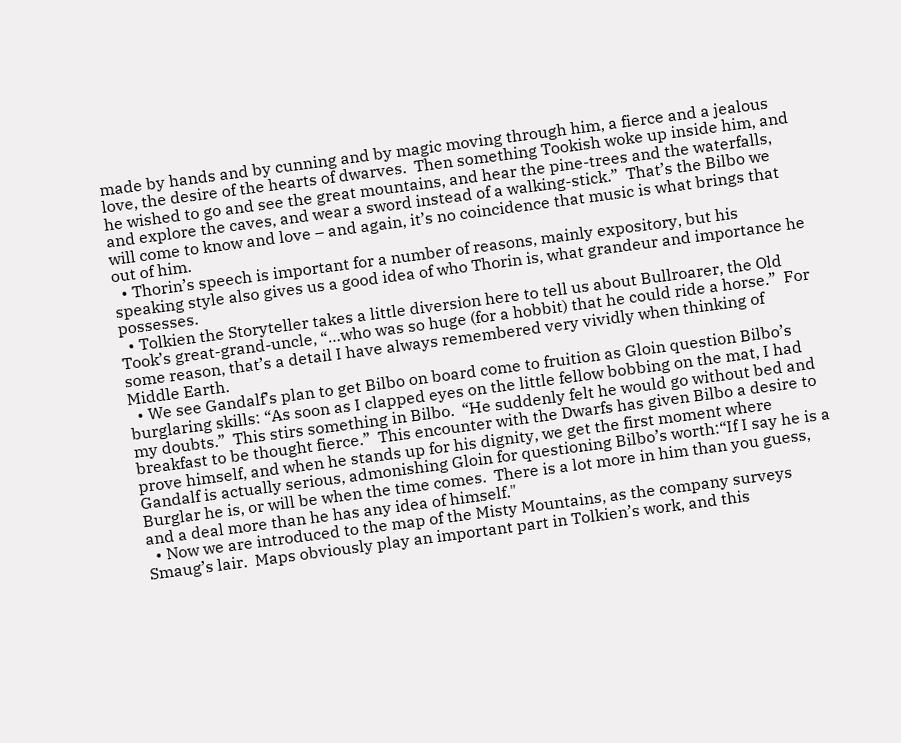made by hands and by cunning and by magic moving through him, a fierce and a jealous love, the desire of the hearts of dwarves.  Then something Tookish woke up inside him, and he wished to go and see the great mountains, and hear the pine-trees and the waterfalls, and explore the caves, and wear a sword instead of a walking-stick.”  That’s the Bilbo we will come to know and love – and again, it’s no coincidence that music is what brings that out of him.
  • Thorin’s speech is important for a number of reasons, mainly expository, but his speaking style also gives us a good idea of who Thorin is, what grandeur and importance he possesses.
  • Tolkien the Storyteller takes a little diversion here to tell us about Bullroarer, the Old Took’s great-grand-uncle, “…who was so huge (for a hobbit) that he could ride a horse.”  For some reason, that’s a detail I have always remembered very vividly when thinking of Middle Earth.
  • We see Gandalf’s plan to get Bilbo on board come to fruition as Gloin question Bilbo’s burglaring skills: “As soon as I clapped eyes on the little fellow bobbing on the mat, I had my doubts.”  This stirs something in Bilbo.  “He suddenly felt he would go without bed and breakfast to be thought fierce.”  This encounter with the Dwarfs has given Bilbo a desire to prove himself, and when he stands up for his dignity, we get the first moment where Gandalf is actually serious, admonishing Gloin for questioning Bilbo’s worth:“If I say he is a Burglar he is, or will be when the time comes.  There is a lot more in him than you guess, and a deal more than he has any idea of himself."
  • Now we are introduced to the map of the Misty Mountains, as the company surveys Smaug’s lair.  Maps obviously play an important part in Tolkien’s work, and this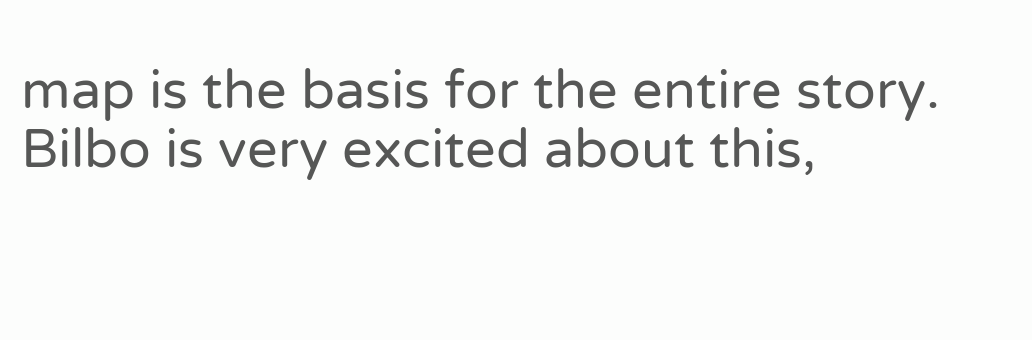map is the basis for the entire story.  Bilbo is very excited about this,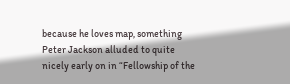because he loves map, something Peter Jackson alluded to quite nicely early on in “Fellowship of the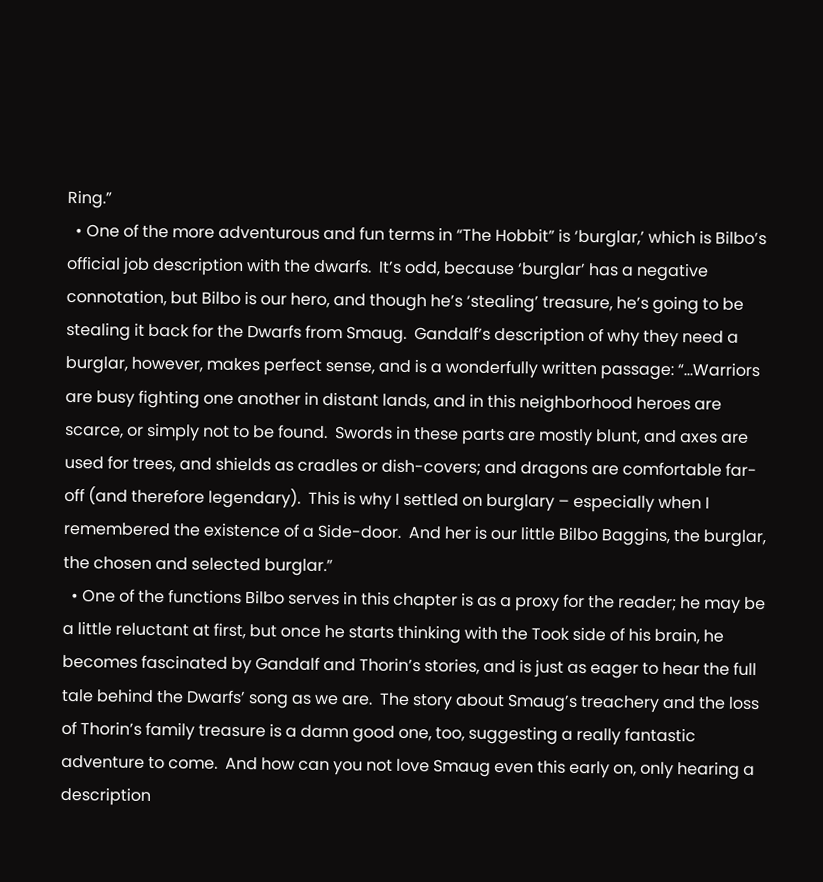Ring.”
  • One of the more adventurous and fun terms in “The Hobbit” is ‘burglar,’ which is Bilbo’s official job description with the dwarfs.  It’s odd, because ‘burglar’ has a negative connotation, but Bilbo is our hero, and though he’s ‘stealing’ treasure, he’s going to be stealing it back for the Dwarfs from Smaug.  Gandalf’s description of why they need a burglar, however, makes perfect sense, and is a wonderfully written passage: “…Warriors are busy fighting one another in distant lands, and in this neighborhood heroes are scarce, or simply not to be found.  Swords in these parts are mostly blunt, and axes are used for trees, and shields as cradles or dish-covers; and dragons are comfortable far-off (and therefore legendary).  This is why I settled on burglary – especially when I remembered the existence of a Side-door.  And her is our little Bilbo Baggins, the burglar, the chosen and selected burglar.”
  • One of the functions Bilbo serves in this chapter is as a proxy for the reader; he may be a little reluctant at first, but once he starts thinking with the Took side of his brain, he becomes fascinated by Gandalf and Thorin’s stories, and is just as eager to hear the full tale behind the Dwarfs’ song as we are.  The story about Smaug’s treachery and the loss of Thorin’s family treasure is a damn good one, too, suggesting a really fantastic adventure to come.  And how can you not love Smaug even this early on, only hearing a description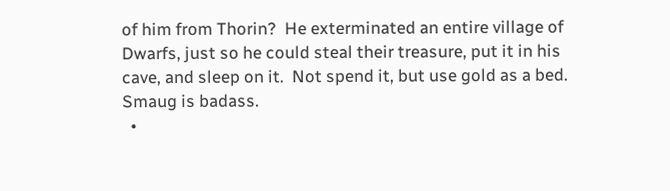of him from Thorin?  He exterminated an entire village of Dwarfs, just so he could steal their treasure, put it in his cave, and sleep on it.  Not spend it, but use gold as a bed.  Smaug is badass.
  •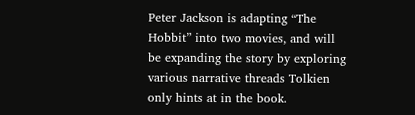Peter Jackson is adapting “The Hobbit” into two movies, and will be expanding the story by exploring various narrative threads Tolkien only hints at in the book.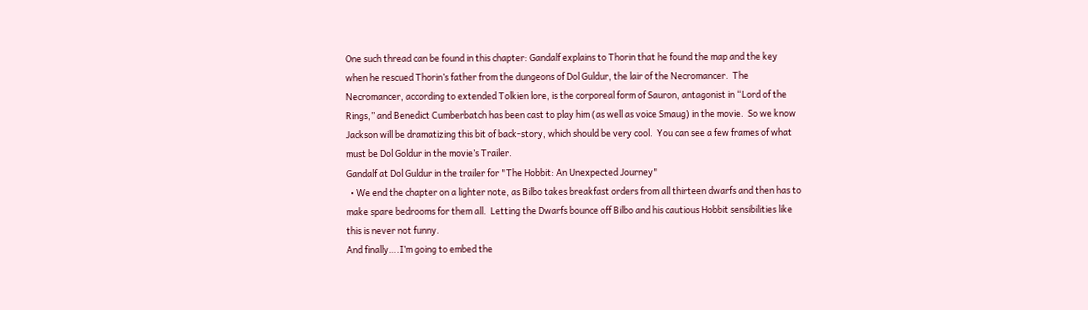One such thread can be found in this chapter: Gandalf explains to Thorin that he found the map and the key when he rescued Thorin’s father from the dungeons of Dol Guldur, the lair of the Necromancer.  The Necromancer, according to extended Tolkien lore, is the corporeal form of Sauron, antagonist in “Lord of the Rings,” and Benedict Cumberbatch has been cast to play him (as well as voice Smaug) in the movie.  So we know Jackson will be dramatizing this bit of back-story, which should be very cool.  You can see a few frames of what must be Dol Goldur in the movie’s Trailer.
Gandalf at Dol Guldur in the trailer for "The Hobbit: An Unexpected Journey"
  • We end the chapter on a lighter note, as Bilbo takes breakfast orders from all thirteen dwarfs and then has to make spare bedrooms for them all.  Letting the Dwarfs bounce off Bilbo and his cautious Hobbit sensibilities like this is never not funny.
And finally….I’m going to embed the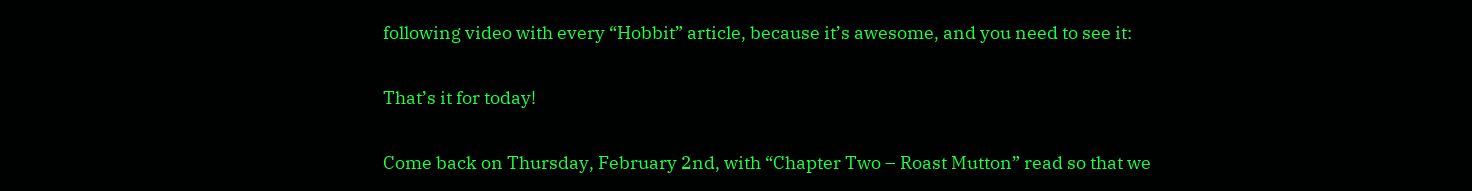following video with every “Hobbit” article, because it’s awesome, and you need to see it:

That’s it for today!

Come back on Thursday, February 2nd, with “Chapter Two – Roast Mutton” read so that we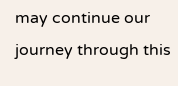may continue our journey through this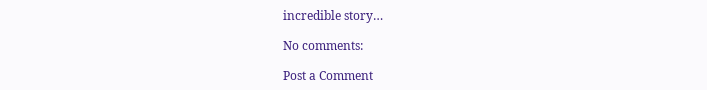incredible story…

No comments:

Post a Comment